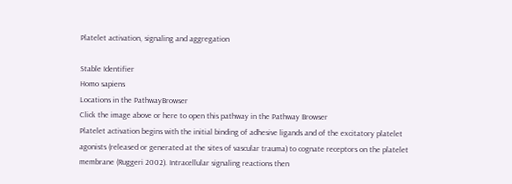Platelet activation, signaling and aggregation

Stable Identifier
Homo sapiens
Locations in the PathwayBrowser
Click the image above or here to open this pathway in the Pathway Browser
Platelet activation begins with the initial binding of adhesive ligands and of the excitatory platelet agonists (released or generated at the sites of vascular trauma) to cognate receptors on the platelet membrane (Ruggeri 2002). Intracellular signaling reactions then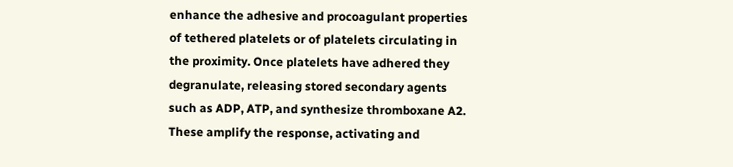enhance the adhesive and procoagulant properties of tethered platelets or of platelets circulating in the proximity. Once platelets have adhered they degranulate, releasing stored secondary agents such as ADP, ATP, and synthesize thromboxane A2. These amplify the response, activating and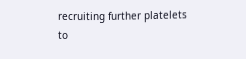recruiting further platelets to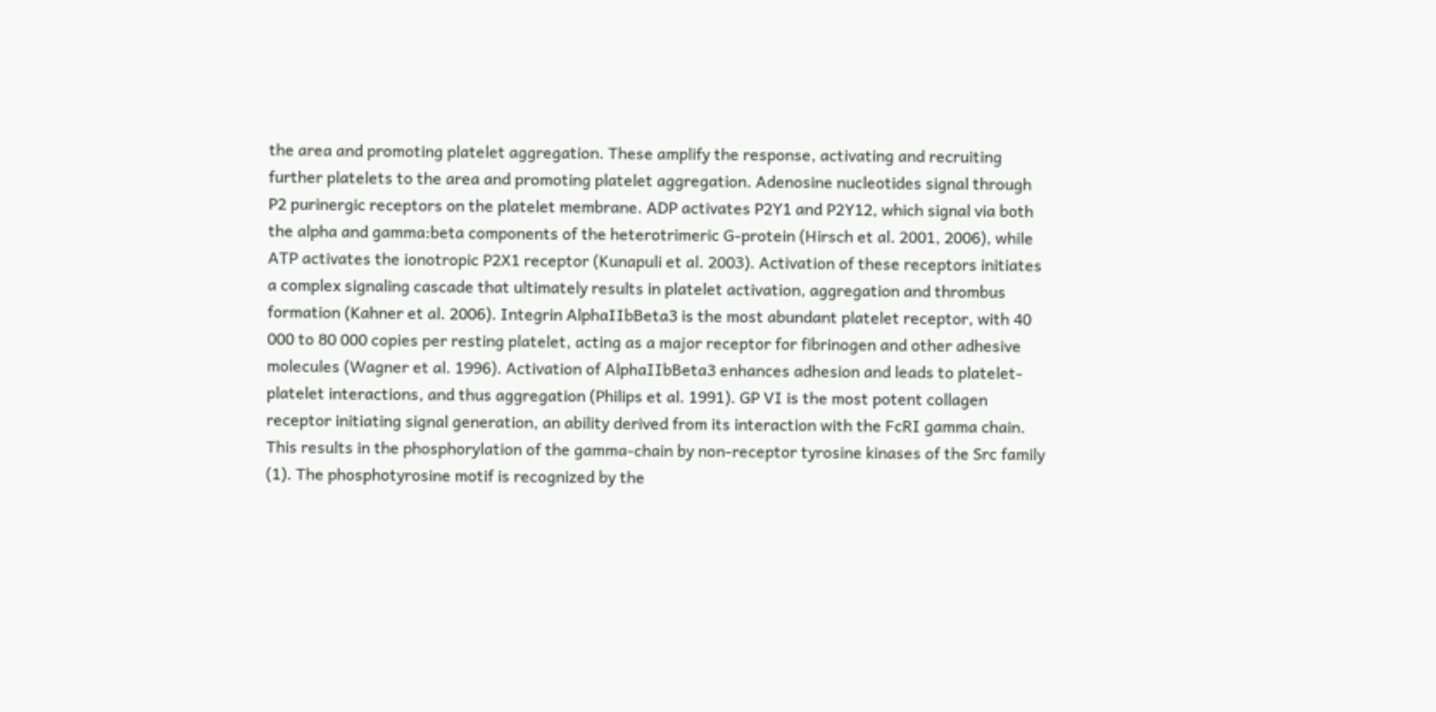the area and promoting platelet aggregation. These amplify the response, activating and recruiting further platelets to the area and promoting platelet aggregation. Adenosine nucleotides signal through P2 purinergic receptors on the platelet membrane. ADP activates P2Y1 and P2Y12, which signal via both the alpha and gamma:beta components of the heterotrimeric G-protein (Hirsch et al. 2001, 2006), while ATP activates the ionotropic P2X1 receptor (Kunapuli et al. 2003). Activation of these receptors initiates a complex signaling cascade that ultimately results in platelet activation, aggregation and thrombus formation (Kahner et al. 2006). Integrin AlphaIIbBeta3 is the most abundant platelet receptor, with 40 000 to 80 000 copies per resting platelet, acting as a major receptor for fibrinogen and other adhesive molecules (Wagner et al. 1996). Activation of AlphaIIbBeta3 enhances adhesion and leads to platelet-platelet interactions, and thus aggregation (Philips et al. 1991). GP VI is the most potent collagen receptor initiating signal generation, an ability derived from its interaction with the FcRI gamma chain. This results in the phosphorylation of the gamma-chain by non-receptor tyrosine kinases of the Src family (1). The phosphotyrosine motif is recognized by the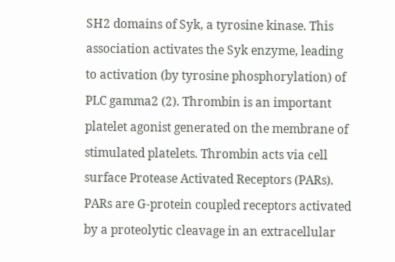SH2 domains of Syk, a tyrosine kinase. This association activates the Syk enzyme, leading to activation (by tyrosine phosphorylation) of PLC gamma2 (2). Thrombin is an important platelet agonist generated on the membrane of stimulated platelets. Thrombin acts via cell surface Protease Activated Receptors (PARs). PARs are G-protein coupled receptors activated by a proteolytic cleavage in an extracellular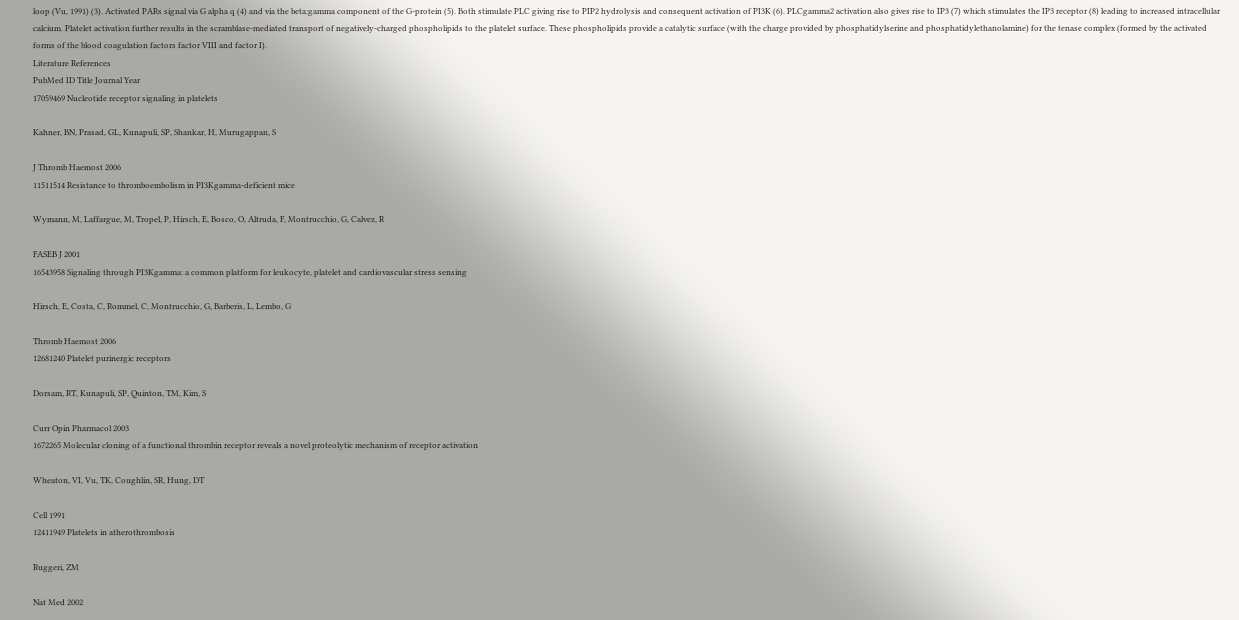loop (Vu, 1991) (3). Activated PARs signal via G alpha q (4) and via the beta:gamma component of the G-protein (5). Both stimulate PLC giving rise to PIP2 hydrolysis and consequent activation of PI3K (6). PLCgamma2 activation also gives rise to IP3 (7) which stimulates the IP3 receptor (8) leading to increased intracellular calcium. Platelet activation further results in the scramblase-mediated transport of negatively-charged phospholipids to the platelet surface. These phospholipids provide a catalytic surface (with the charge provided by phosphatidylserine and phosphatidylethanolamine) for the tenase complex (formed by the activated forms of the blood coagulation factors factor VIII and factor I).
Literature References
PubMed ID Title Journal Year
17059469 Nucleotide receptor signaling in platelets

Kahner, BN, Prasad, GL, Kunapuli, SP, Shankar, H, Murugappan, S

J Thromb Haemost 2006
11511514 Resistance to thromboembolism in PI3Kgamma-deficient mice

Wymann, M, Laffargue, M, Tropel, P, Hirsch, E, Bosco, O, Altruda, F, Montrucchio, G, Calvez, R

FASEB J 2001
16543958 Signaling through PI3Kgamma: a common platform for leukocyte, platelet and cardiovascular stress sensing

Hirsch, E, Costa, C, Rommel, C, Montrucchio, G, Barberis, L, Lembo, G

Thromb Haemost 2006
12681240 Platelet purinergic receptors

Dorsam, RT, Kunapuli, SP, Quinton, TM, Kim, S

Curr Opin Pharmacol 2003
1672265 Molecular cloning of a functional thrombin receptor reveals a novel proteolytic mechanism of receptor activation

Wheaton, VI, Vu, TK, Coughlin, SR, Hung, DT

Cell 1991
12411949 Platelets in atherothrombosis

Ruggeri, ZM

Nat Med 2002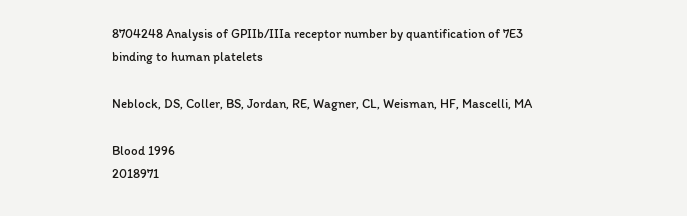8704248 Analysis of GPIIb/IIIa receptor number by quantification of 7E3 binding to human platelets

Neblock, DS, Coller, BS, Jordan, RE, Wagner, CL, Weisman, HF, Mascelli, MA

Blood 1996
2018971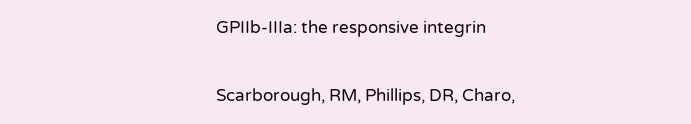GPIIb-IIIa: the responsive integrin

Scarborough, RM, Phillips, DR, Charo,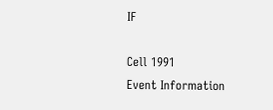IF

Cell 1991
Event Information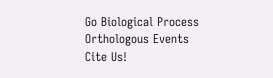Go Biological Process
Orthologous Events
Cite Us!